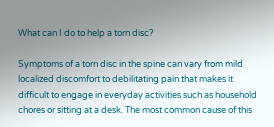What can I do to help a torn disc?

Symptoms of a torn disc in the spine can vary from mild localized discomfort to debilitating pain that makes it difficult to engage in everyday activities such as household chores or sitting at a desk. The most common cause of this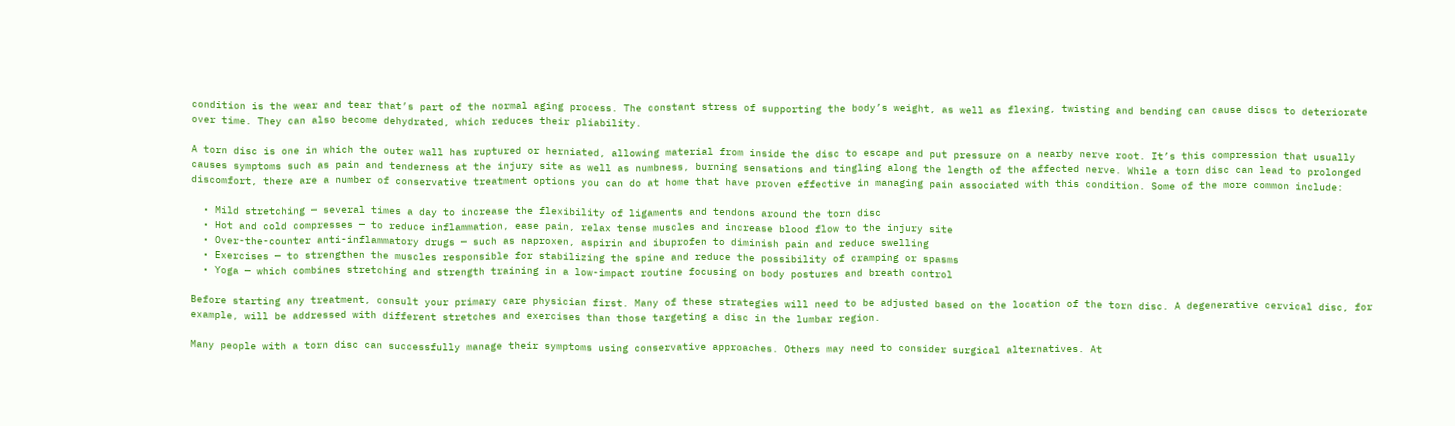condition is the wear and tear that’s part of the normal aging process. The constant stress of supporting the body’s weight, as well as flexing, twisting and bending can cause discs to deteriorate over time. They can also become dehydrated, which reduces their pliability.

A torn disc is one in which the outer wall has ruptured or herniated, allowing material from inside the disc to escape and put pressure on a nearby nerve root. It’s this compression that usually causes symptoms such as pain and tenderness at the injury site as well as numbness, burning sensations and tingling along the length of the affected nerve. While a torn disc can lead to prolonged discomfort, there are a number of conservative treatment options you can do at home that have proven effective in managing pain associated with this condition. Some of the more common include:

  • Mild stretching — several times a day to increase the flexibility of ligaments and tendons around the torn disc
  • Hot and cold compresses — to reduce inflammation, ease pain, relax tense muscles and increase blood flow to the injury site
  • Over-the-counter anti-inflammatory drugs — such as naproxen, aspirin and ibuprofen to diminish pain and reduce swelling
  • Exercises — to strengthen the muscles responsible for stabilizing the spine and reduce the possibility of cramping or spasms
  • Yoga — which combines stretching and strength training in a low-impact routine focusing on body postures and breath control

Before starting any treatment, consult your primary care physician first. Many of these strategies will need to be adjusted based on the location of the torn disc. A degenerative cervical disc, for example, will be addressed with different stretches and exercises than those targeting a disc in the lumbar region.

Many people with a torn disc can successfully manage their symptoms using conservative approaches. Others may need to consider surgical alternatives. At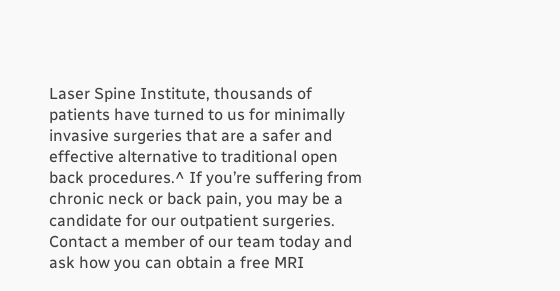Laser Spine Institute, thousands of patients have turned to us for minimally invasive surgeries that are a safer and effective alternative to traditional open back procedures.^ If you’re suffering from chronic neck or back pain, you may be a candidate for our outpatient surgeries. Contact a member of our team today and ask how you can obtain a free MRI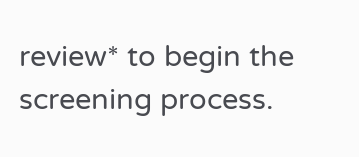review* to begin the screening process.